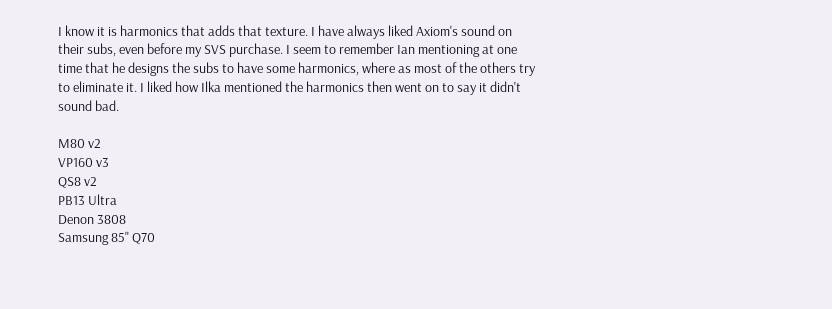I know it is harmonics that adds that texture. I have always liked Axiom's sound on their subs, even before my SVS purchase. I seem to remember Ian mentioning at one time that he designs the subs to have some harmonics, where as most of the others try to eliminate it. I liked how Ilka mentioned the harmonics then went on to say it didn't sound bad.

M80 v2
VP160 v3
QS8 v2
PB13 Ultra
Denon 3808
Samsung 85" Q70